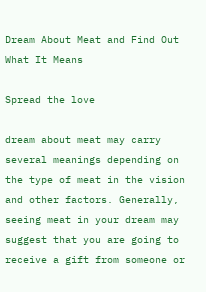Dream About Meat and Find Out What It Means

Spread the love

dream about meat may carry several meanings depending on the type of meat in the vision and other factors. Generally, seeing meat in your dream may suggest that you are going to receive a gift from someone or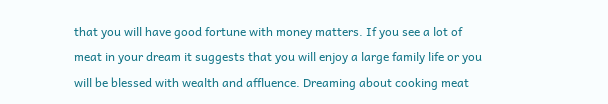that you will have good fortune with money matters. If you see a lot of meat in your dream it suggests that you will enjoy a large family life or you will be blessed with wealth and affluence. Dreaming about cooking meat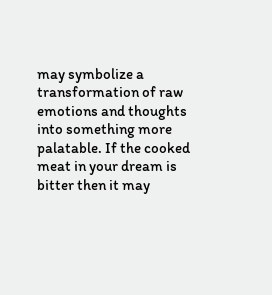may symbolize a transformation of raw emotions and thoughts into something more palatable. If the cooked meat in your dream is bitter then it may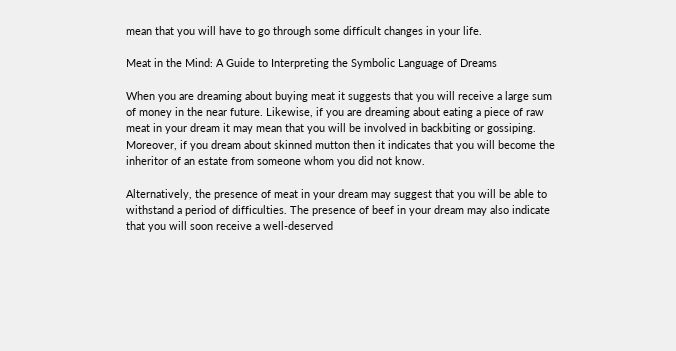mean that you will have to go through some difficult changes in your life.

Meat in the Mind: A Guide to Interpreting the Symbolic Language of Dreams

When you are dreaming about buying meat it suggests that you will receive a large sum of money in the near future. Likewise, if you are dreaming about eating a piece of raw meat in your dream it may mean that you will be involved in backbiting or gossiping. Moreover, if you dream about skinned mutton then it indicates that you will become the inheritor of an estate from someone whom you did not know.

Alternatively, the presence of meat in your dream may suggest that you will be able to withstand a period of difficulties. The presence of beef in your dream may also indicate that you will soon receive a well-deserved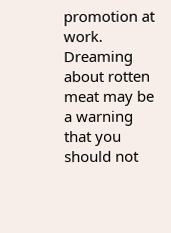promotion at work. Dreaming about rotten meat may be a warning that you should not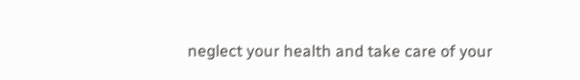neglect your health and take care of your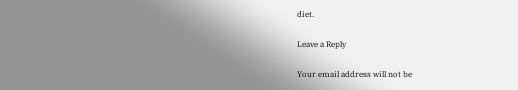diet.

Leave a Reply

Your email address will not be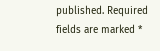published. Required fields are marked *